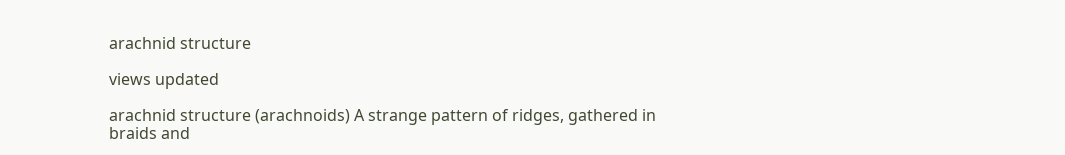arachnid structure

views updated

arachnid structure (arachnoids) A strange pattern of ridges, gathered in braids and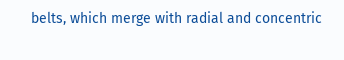belts, which merge with radial and concentric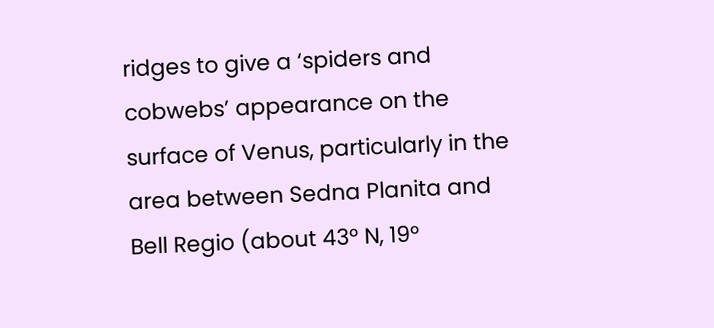ridges to give a ‘spiders and cobwebs’ appearance on the surface of Venus, particularly in the area between Sedna Planita and Bell Regio (about 43° N, 19°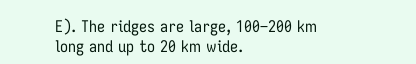E). The ridges are large, 100–200 km long and up to 20 km wide.